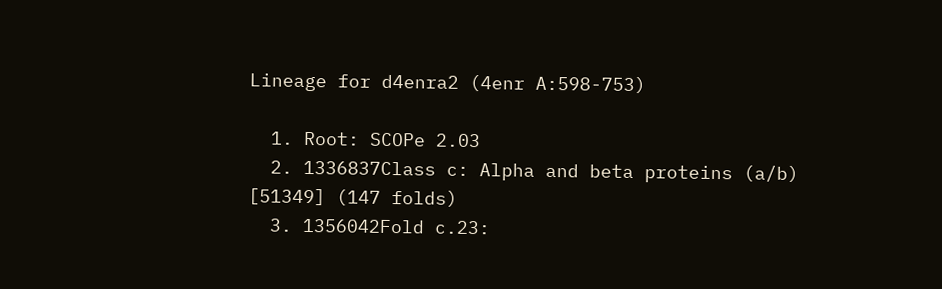Lineage for d4enra2 (4enr A:598-753)

  1. Root: SCOPe 2.03
  2. 1336837Class c: Alpha and beta proteins (a/b) [51349] (147 folds)
  3. 1356042Fold c.23: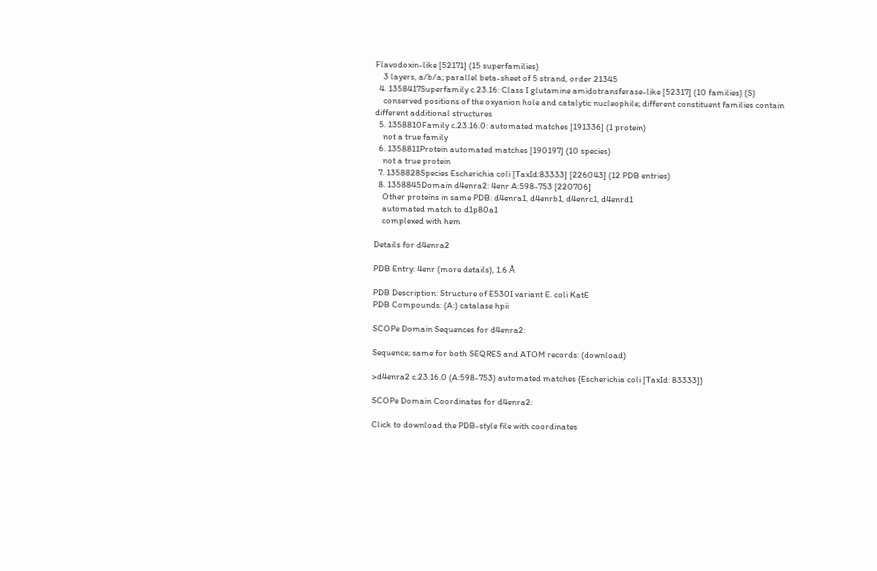Flavodoxin-like [52171] (15 superfamilies)
    3 layers, a/b/a; parallel beta-sheet of 5 strand, order 21345
  4. 1358417Superfamily c.23.16: Class I glutamine amidotransferase-like [52317] (10 families) (S)
    conserved positions of the oxyanion hole and catalytic nucleophile; different constituent families contain different additional structures
  5. 1358810Family c.23.16.0: automated matches [191336] (1 protein)
    not a true family
  6. 1358811Protein automated matches [190197] (10 species)
    not a true protein
  7. 1358828Species Escherichia coli [TaxId:83333] [226043] (12 PDB entries)
  8. 1358845Domain d4enra2: 4enr A:598-753 [220706]
    Other proteins in same PDB: d4enra1, d4enrb1, d4enrc1, d4enrd1
    automated match to d1p80a1
    complexed with hem

Details for d4enra2

PDB Entry: 4enr (more details), 1.6 Å

PDB Description: Structure of E530I variant E. coli KatE
PDB Compounds: (A:) catalase hpii

SCOPe Domain Sequences for d4enra2:

Sequence; same for both SEQRES and ATOM records: (download)

>d4enra2 c.23.16.0 (A:598-753) automated matches {Escherichia coli [TaxId: 83333]}

SCOPe Domain Coordinates for d4enra2:

Click to download the PDB-style file with coordinates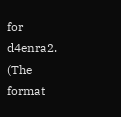for d4enra2.
(The format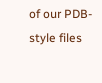of our PDB-style files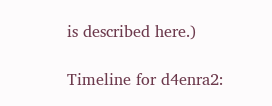is described here.)

Timeline for d4enra2: